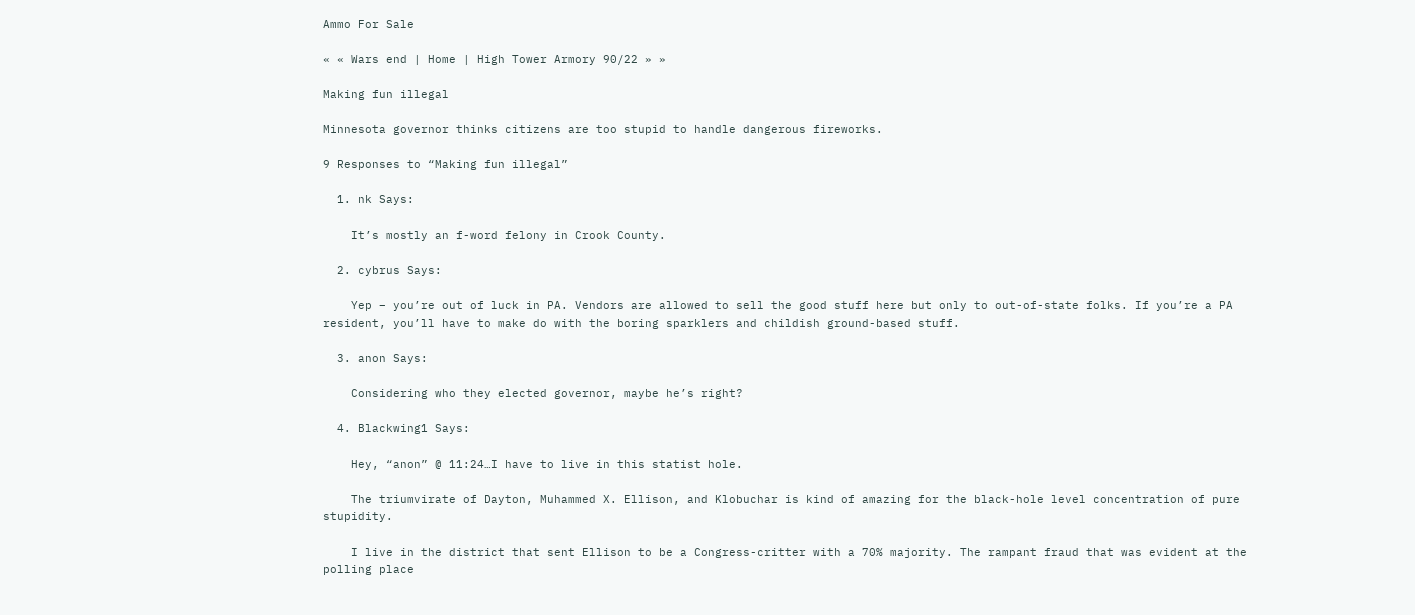Ammo For Sale

« « Wars end | Home | High Tower Armory 90/22 » »

Making fun illegal

Minnesota governor thinks citizens are too stupid to handle dangerous fireworks.

9 Responses to “Making fun illegal”

  1. nk Says:

    It’s mostly an f-word felony in Crook County.

  2. cybrus Says:

    Yep – you’re out of luck in PA. Vendors are allowed to sell the good stuff here but only to out-of-state folks. If you’re a PA resident, you’ll have to make do with the boring sparklers and childish ground-based stuff.

  3. anon Says:

    Considering who they elected governor, maybe he’s right?

  4. Blackwing1 Says:

    Hey, “anon” @ 11:24…I have to live in this statist hole.

    The triumvirate of Dayton, Muhammed X. Ellison, and Klobuchar is kind of amazing for the black-hole level concentration of pure stupidity.

    I live in the district that sent Ellison to be a Congress-critter with a 70% majority. The rampant fraud that was evident at the polling place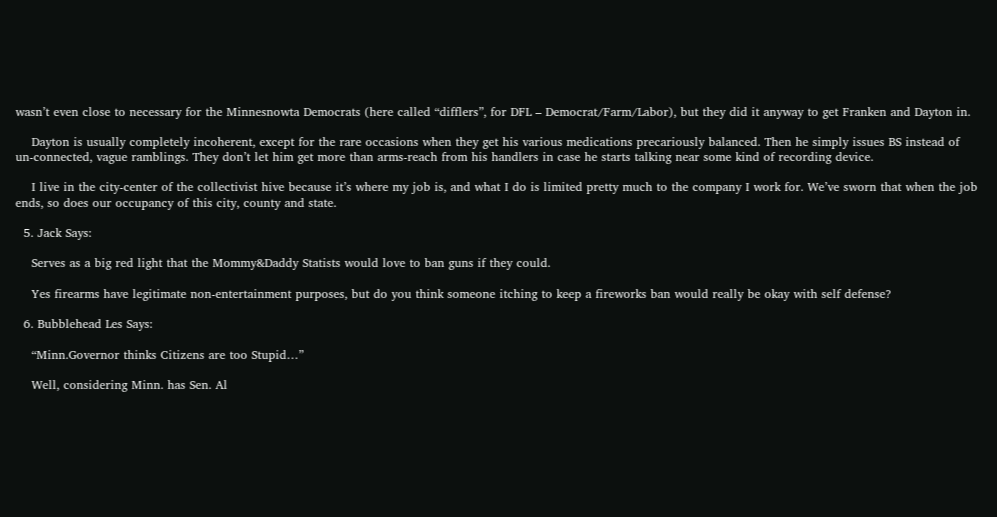wasn’t even close to necessary for the Minnesnowta Democrats (here called “difflers”, for DFL – Democrat/Farm/Labor), but they did it anyway to get Franken and Dayton in.

    Dayton is usually completely incoherent, except for the rare occasions when they get his various medications precariously balanced. Then he simply issues BS instead of un-connected, vague ramblings. They don’t let him get more than arms-reach from his handlers in case he starts talking near some kind of recording device.

    I live in the city-center of the collectivist hive because it’s where my job is, and what I do is limited pretty much to the company I work for. We’ve sworn that when the job ends, so does our occupancy of this city, county and state.

  5. Jack Says:

    Serves as a big red light that the Mommy&Daddy Statists would love to ban guns if they could.

    Yes firearms have legitimate non-entertainment purposes, but do you think someone itching to keep a fireworks ban would really be okay with self defense?

  6. Bubblehead Les Says:

    “Minn.Governor thinks Citizens are too Stupid…”

    Well, considering Minn. has Sen. Al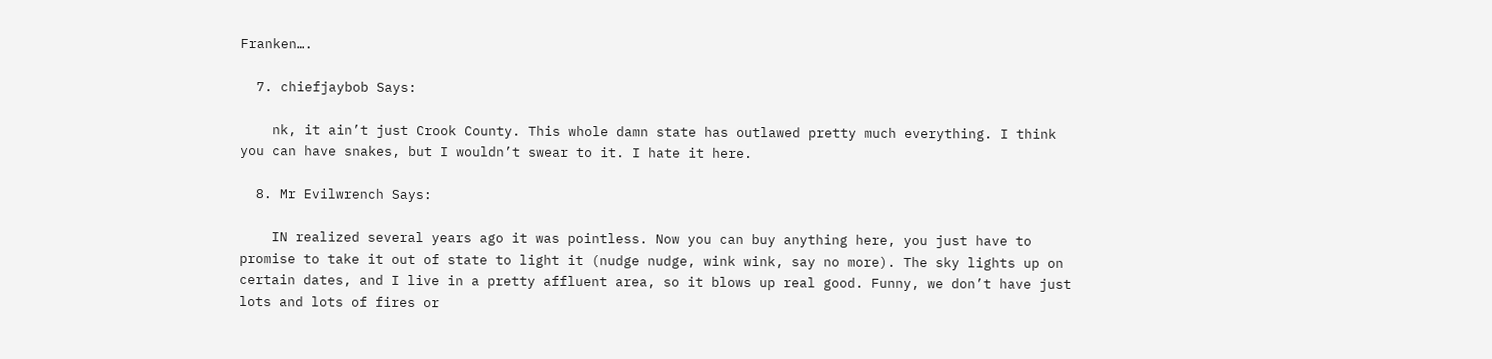Franken….

  7. chiefjaybob Says:

    nk, it ain’t just Crook County. This whole damn state has outlawed pretty much everything. I think you can have snakes, but I wouldn’t swear to it. I hate it here.

  8. Mr Evilwrench Says:

    IN realized several years ago it was pointless. Now you can buy anything here, you just have to promise to take it out of state to light it (nudge nudge, wink wink, say no more). The sky lights up on certain dates, and I live in a pretty affluent area, so it blows up real good. Funny, we don’t have just lots and lots of fires or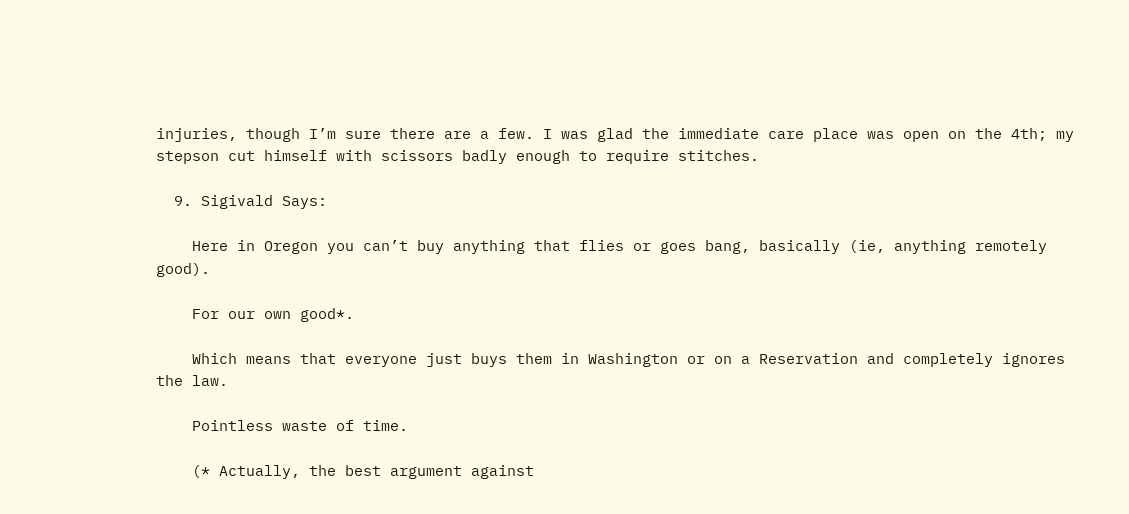injuries, though I’m sure there are a few. I was glad the immediate care place was open on the 4th; my stepson cut himself with scissors badly enough to require stitches.

  9. Sigivald Says:

    Here in Oregon you can’t buy anything that flies or goes bang, basically (ie, anything remotely good).

    For our own good*.

    Which means that everyone just buys them in Washington or on a Reservation and completely ignores the law.

    Pointless waste of time.

    (* Actually, the best argument against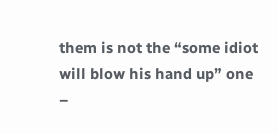them is not the “some idiot will blow his hand up” one –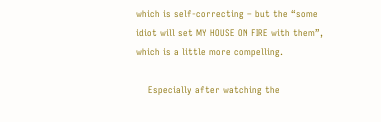which is self-correcting – but the “some idiot will set MY HOUSE ON FIRE with them”, which is a little more compelling.

    Especially after watching the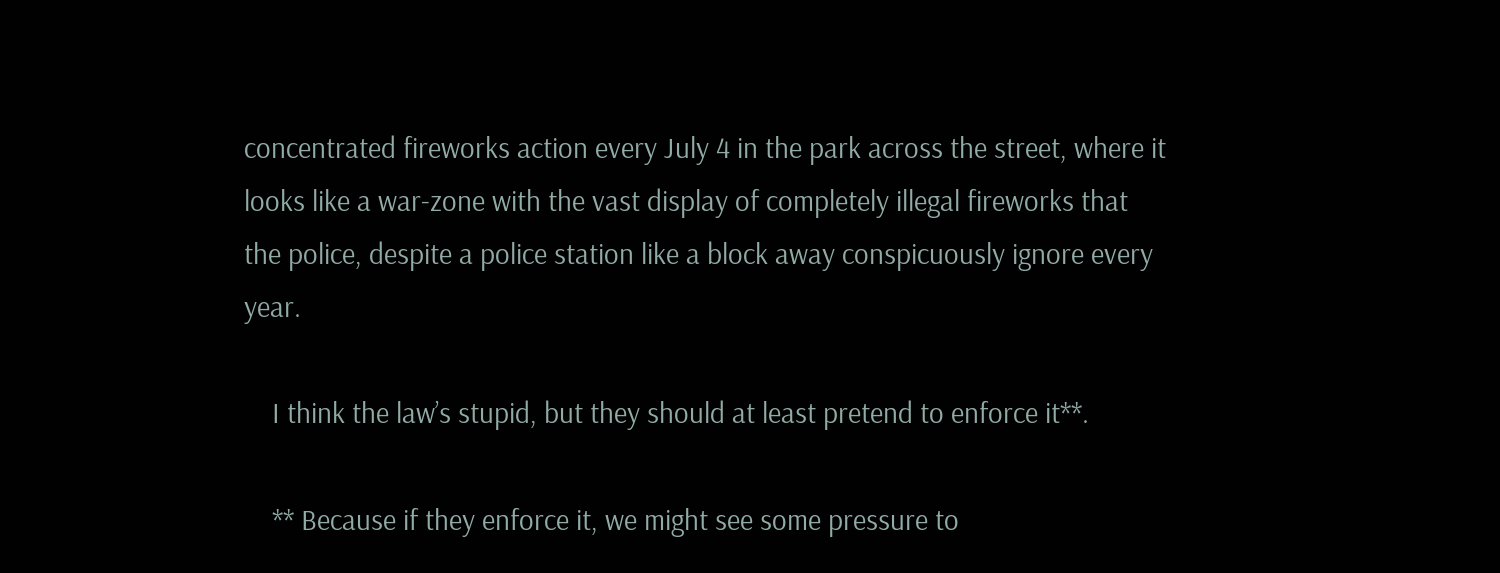concentrated fireworks action every July 4 in the park across the street, where it looks like a war-zone with the vast display of completely illegal fireworks that the police, despite a police station like a block away conspicuously ignore every year.

    I think the law’s stupid, but they should at least pretend to enforce it**.

    ** Because if they enforce it, we might see some pressure to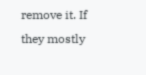remove it. If they mostly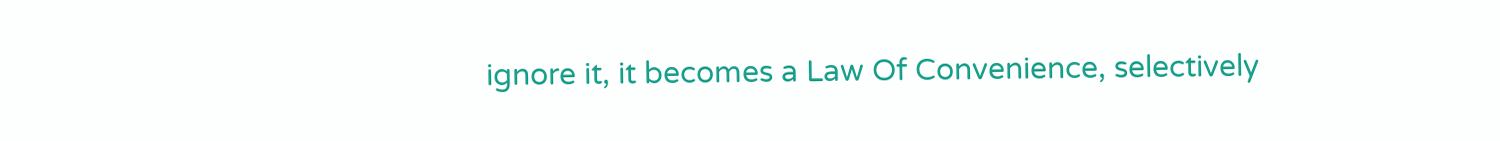ignore it, it becomes a Law Of Convenience, selectively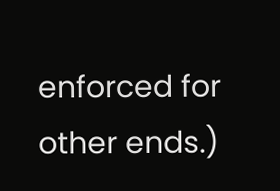enforced for other ends.)